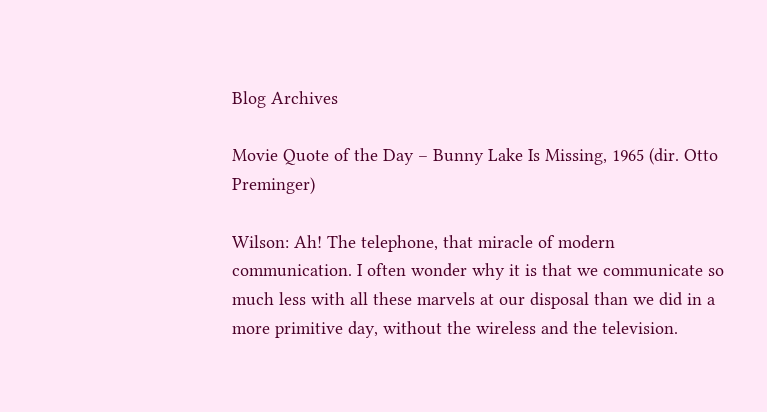Blog Archives

Movie Quote of the Day – Bunny Lake Is Missing, 1965 (dir. Otto Preminger)

Wilson: Ah! The telephone, that miracle of modern communication. I often wonder why it is that we communicate so much less with all these marvels at our disposal than we did in a more primitive day, without the wireless and the television.